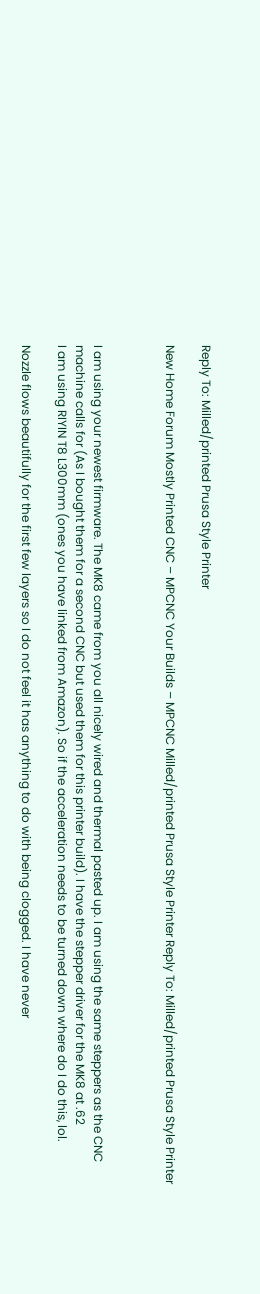Reply To: Milled/printed Prusa Style Printer

New Home Forum Mostly Printed CNC – MPCNC Your Builds – MPCNC Milled/printed Prusa Style Printer Reply To: Milled/printed Prusa Style Printer



I am using your newest firmware. The MK8 came from you all nicely wired and thermal pasted up. I am using the same steppers as the CNC machine calls for (As I bought them for a second CNC but used them for this printer build). I have the stepper driver for the MK8 at .62
I am using RIYIN T8 L300mm (ones you have linked from Amazon). So if the acceleration needs to be turned down where do I do this, lol.

Nozzle flows beautifully for the first few layers so I do not feel it has anything to do with being clogged. I have never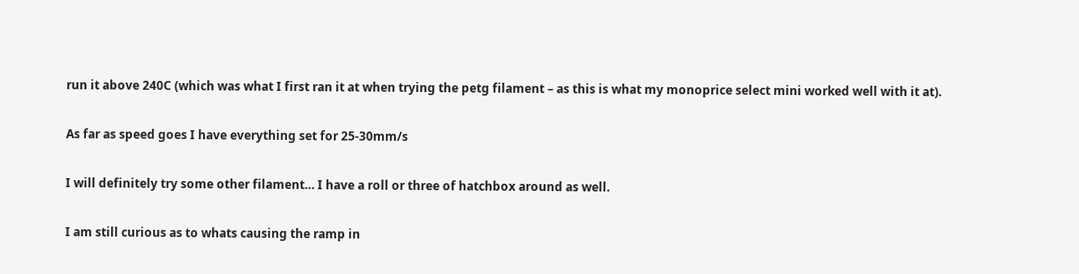run it above 240C (which was what I first ran it at when trying the petg filament – as this is what my monoprice select mini worked well with it at).

As far as speed goes I have everything set for 25-30mm/s

I will definitely try some other filament… I have a roll or three of hatchbox around as well.

I am still curious as to whats causing the ramp in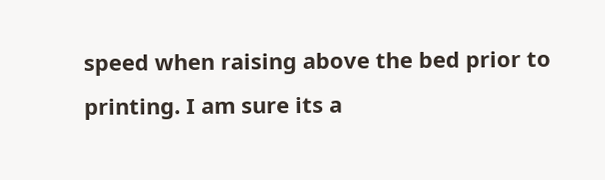speed when raising above the bed prior to printing. I am sure its a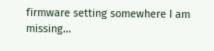firmware setting somewhere I am missing…